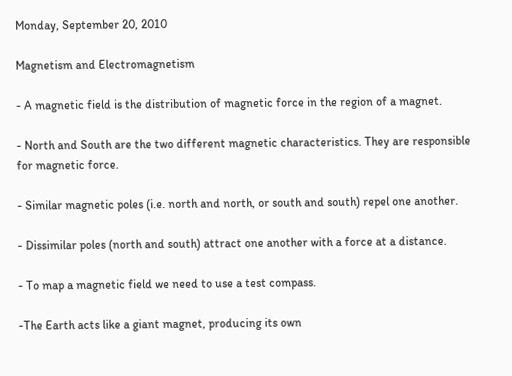Monday, September 20, 2010

Magnetism and Electromagnetism

- A magnetic field is the distribution of magnetic force in the region of a magnet.

- North and South are the two different magnetic characteristics. They are responsible for magnetic force.

- Similar magnetic poles (i.e. north and north, or south and south) repel one another.

- Dissimilar poles (north and south) attract one another with a force at a distance.

- To map a magnetic field we need to use a test compass.

-The Earth acts like a giant magnet, producing its own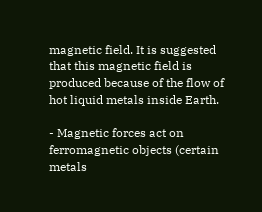magnetic field. It is suggested that this magnetic field is produced because of the flow of hot liquid metals inside Earth.

- Magnetic forces act on ferromagnetic objects (certain metals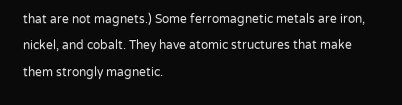that are not magnets.) Some ferromagnetic metals are iron, nickel, and cobalt. They have atomic structures that make them strongly magnetic.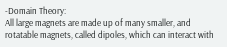-Domain Theory:
All large magnets are made up of many smaller, and rotatable magnets, called dipoles, which can interact with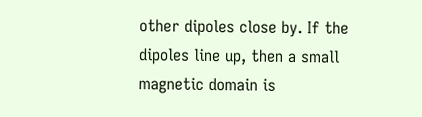other dipoles close by. If the dipoles line up, then a small magnetic domain is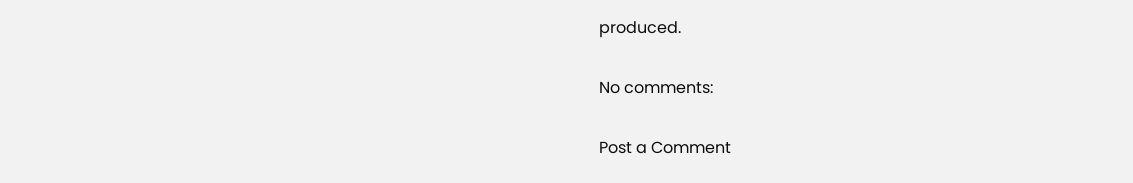produced.

No comments:

Post a Comment